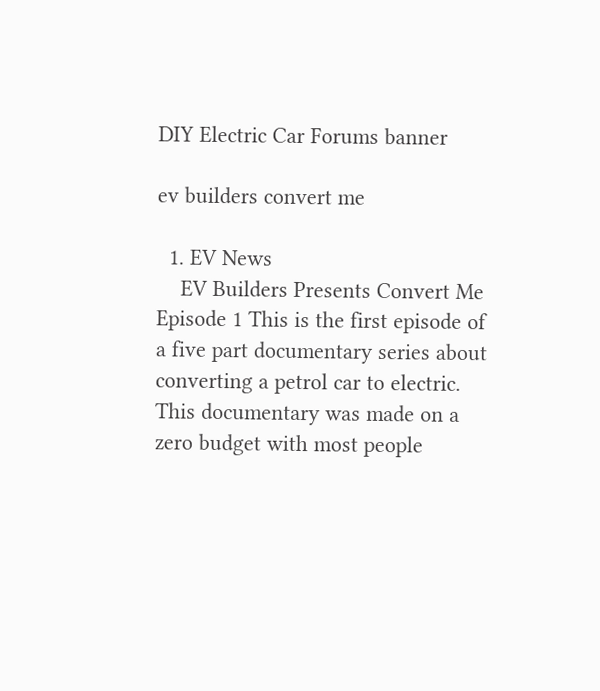DIY Electric Car Forums banner

ev builders convert me

  1. EV News
    EV Builders Presents Convert Me Episode 1 This is the first episode of a five part documentary series about converting a petrol car to electric. This documentary was made on a zero budget with most people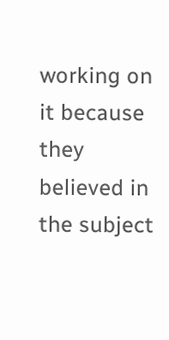working on it because they believed in the subject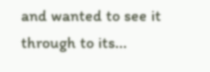and wanted to see it through to its...